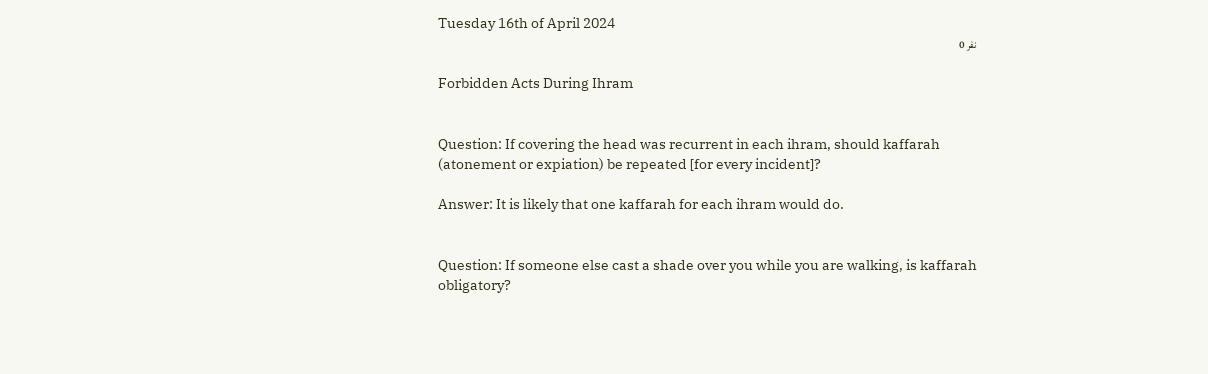Tuesday 16th of April 2024
نفر 0

Forbidden Acts During Ihram


Question: If covering the head was recurrent in each ihram, should kaffarah (atonement or expiation) be repeated [for every incident]?

Answer: It is likely that one kaffarah for each ihram would do.


Question: If someone else cast a shade over you while you are walking, is kaffarah obligatory?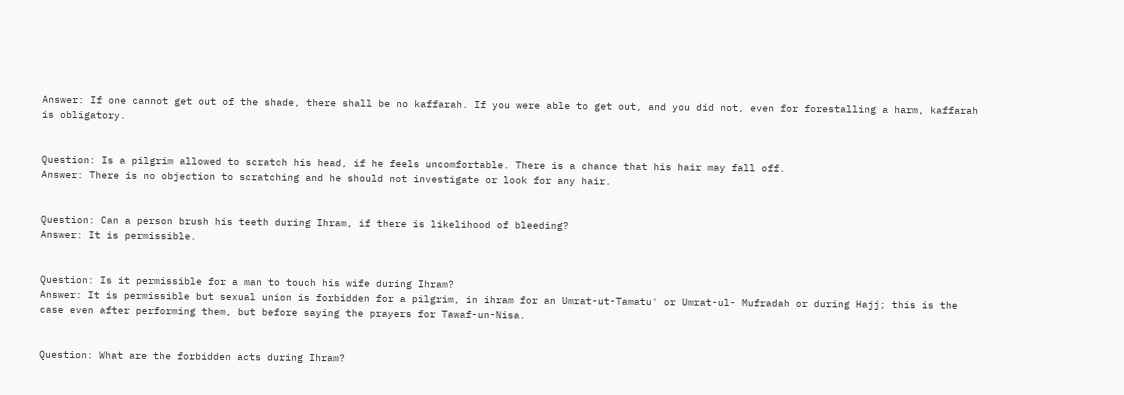Answer: If one cannot get out of the shade, there shall be no kaffarah. If you were able to get out, and you did not, even for forestalling a harm, kaffarah is obligatory.


Question: Is a pilgrim allowed to scratch his head, if he feels uncomfortable. There is a chance that his hair may fall off.
Answer: There is no objection to scratching and he should not investigate or look for any hair.


Question: Can a person brush his teeth during Ihram, if there is likelihood of bleeding?
Answer: It is permissible.


Question: Is it permissible for a man to touch his wife during Ihram?
Answer: It is permissible but sexual union is forbidden for a pilgrim, in ihram for an Umrat-ut-Tamatu' or Umrat-ul- Mufradah or during Hajj; this is the case even after performing them, but before saying the prayers for Tawaf-un-Nisa.


Question: What are the forbidden acts during Ihram?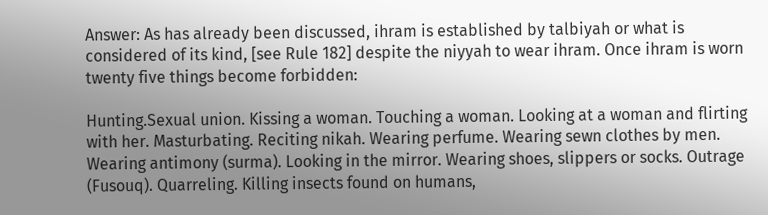Answer: As has already been discussed, ihram is established by talbiyah or what is considered of its kind, [see Rule 182] despite the niyyah to wear ihram. Once ihram is worn twenty five things become forbidden:

Hunting.Sexual union. Kissing a woman. Touching a woman. Looking at a woman and flirting with her. Masturbating. Reciting nikah. Wearing perfume. Wearing sewn clothes by men. Wearing antimony (surma). Looking in the mirror. Wearing shoes, slippers or socks. Outrage (Fusouq). Quarreling. Killing insects found on humans,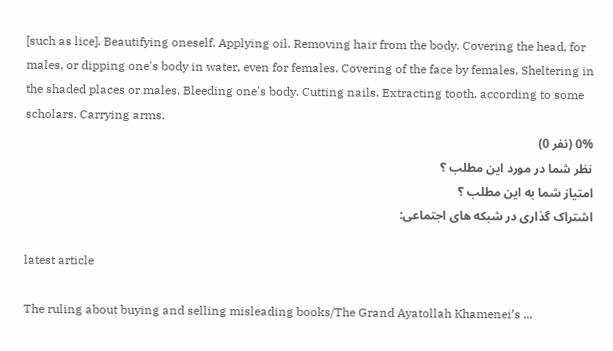[such as lice]. Beautifying oneself. Applying oil. Removing hair from the body. Covering the head, for males, or dipping one's body in water, even for females. Covering of the face by females. Sheltering in the shaded places or males. Bleeding one's body. Cutting nails. Extracting tooth, according to some scholars. Carrying arms.
0% (نفر 0)
نظر شما در مورد این مطلب ؟
امتیاز شما به این مطلب ؟
اشتراک گذاری در شبکه های اجتماعی:

latest article

The ruling about buying and selling misleading books/The Grand Ayatollah Khamenei’s ...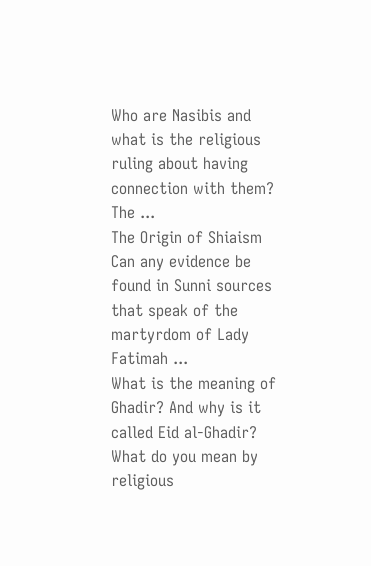Who are Nasibis and what is the religious ruling about having connection with them? The ...
The Origin of Shiaism
Can any evidence be found in Sunni sources that speak of the martyrdom of Lady Fatimah ...
What is the meaning of Ghadir? And why is it called Eid al-Ghadir?
What do you mean by religious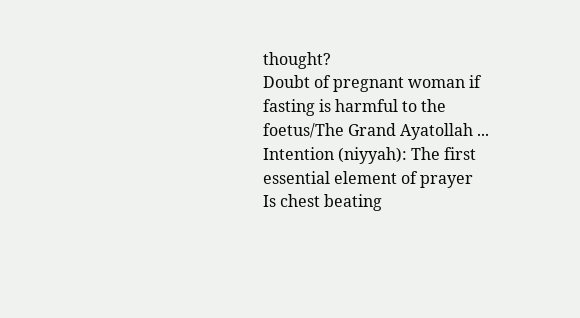thought?
Doubt of pregnant woman if fasting is harmful to the foetus/The Grand Ayatollah ...
Intention (niyyah): The first essential element of prayer
Is chest beating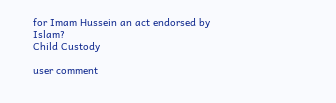for Imam Hussein an act endorsed by Islam?
Child Custody

user comment